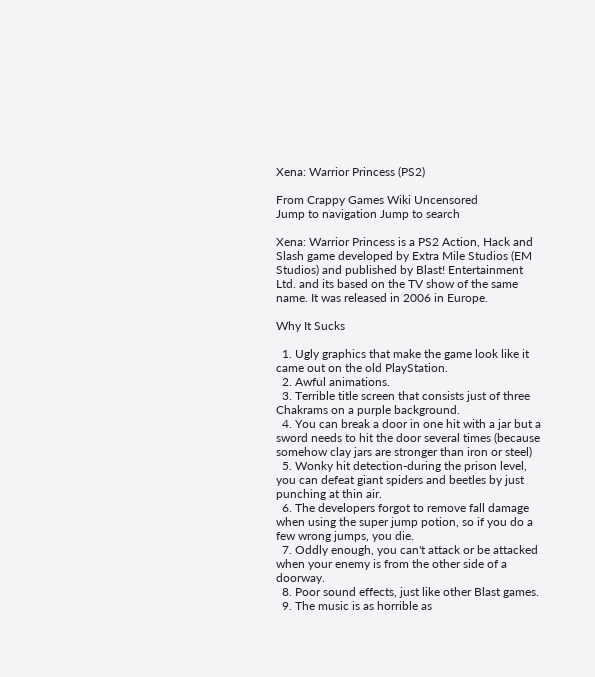Xena: Warrior Princess (PS2)

From Crappy Games Wiki Uncensored
Jump to navigation Jump to search

Xena: Warrior Princess is a PS2 Action, Hack and Slash game developed by Extra Mile Studios (EM Studios) and published by Blast! Entertainment Ltd. and its based on the TV show of the same name. It was released in 2006 in Europe.

Why It Sucks

  1. Ugly graphics that make the game look like it came out on the old PlayStation.
  2. Awful animations.
  3. Terrible title screen that consists just of three Chakrams on a purple background.
  4. You can break a door in one hit with a jar but a sword needs to hit the door several times (because somehow clay jars are stronger than iron or steel)
  5. Wonky hit detection-during the prison level, you can defeat giant spiders and beetles by just punching at thin air.
  6. The developers forgot to remove fall damage when using the super jump potion, so if you do a few wrong jumps, you die.
  7. Oddly enough, you can't attack or be attacked when your enemy is from the other side of a doorway.
  8. Poor sound effects, just like other Blast games.
  9. The music is as horrible as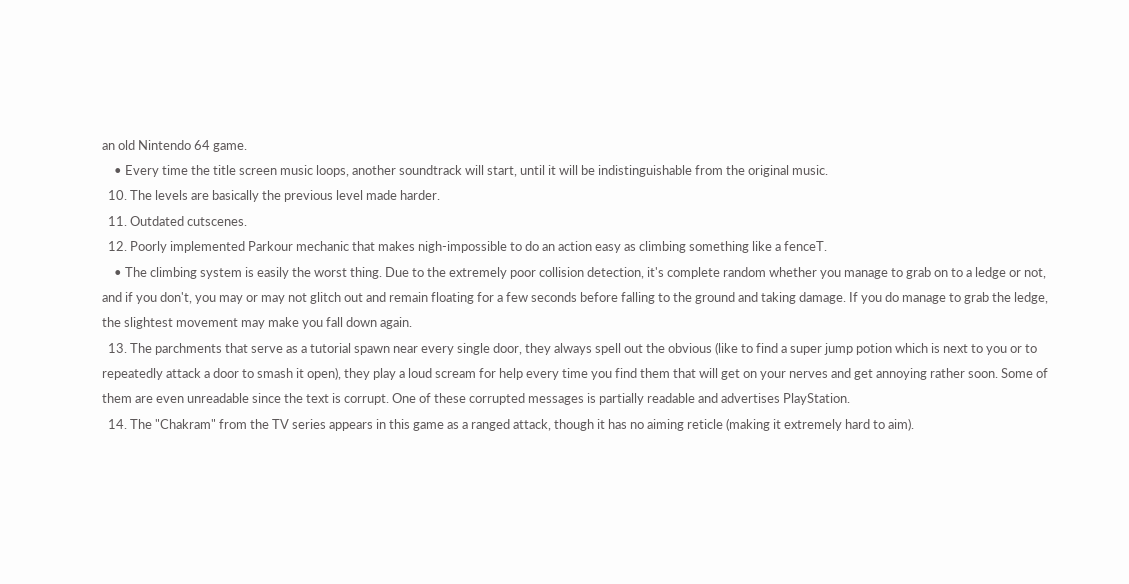an old Nintendo 64 game.
    • Every time the title screen music loops, another soundtrack will start, until it will be indistinguishable from the original music.
  10. The levels are basically the previous level made harder.
  11. Outdated cutscenes.
  12. Poorly implemented Parkour mechanic that makes nigh-impossible to do an action easy as climbing something like a fenceT.
    • The climbing system is easily the worst thing. Due to the extremely poor collision detection, it's complete random whether you manage to grab on to a ledge or not, and if you don't, you may or may not glitch out and remain floating for a few seconds before falling to the ground and taking damage. If you do manage to grab the ledge, the slightest movement may make you fall down again.
  13. The parchments that serve as a tutorial spawn near every single door, they always spell out the obvious (like to find a super jump potion which is next to you or to repeatedly attack a door to smash it open), they play a loud scream for help every time you find them that will get on your nerves and get annoying rather soon. Some of them are even unreadable since the text is corrupt. One of these corrupted messages is partially readable and advertises PlayStation.
  14. The "Chakram" from the TV series appears in this game as a ranged attack, though it has no aiming reticle (making it extremely hard to aim).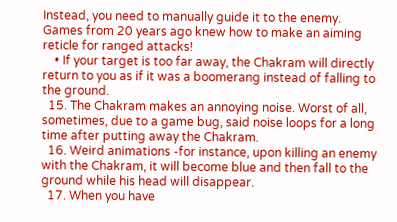Instead, you need to manually guide it to the enemy. Games from 20 years ago knew how to make an aiming reticle for ranged attacks!
    • If your target is too far away, the Chakram will directly return to you as if it was a boomerang instead of falling to the ground.
  15. The Chakram makes an annoying noise. Worst of all, sometimes, due to a game bug, said noise loops for a long time after putting away the Chakram.
  16. Weird animations -for instance, upon killing an enemy with the Chakram, it will become blue and then fall to the ground while his head will disappear.
  17. When you have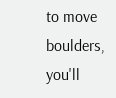to move boulders, you'll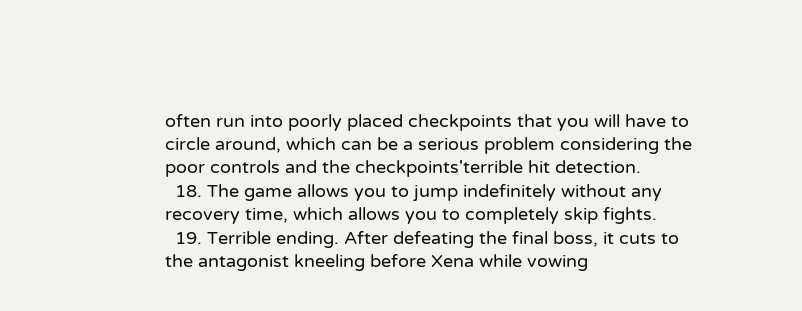often run into poorly placed checkpoints that you will have to circle around, which can be a serious problem considering the poor controls and the checkpoints'terrible hit detection.
  18. The game allows you to jump indefinitely without any recovery time, which allows you to completely skip fights.
  19. Terrible ending. After defeating the final boss, it cuts to the antagonist kneeling before Xena while vowing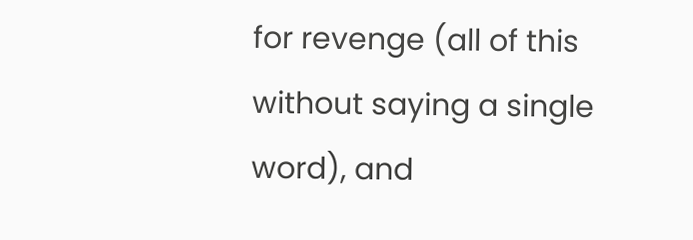for revenge (all of this without saying a single word), and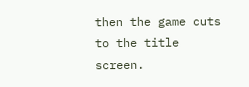then the game cuts to the title screen.